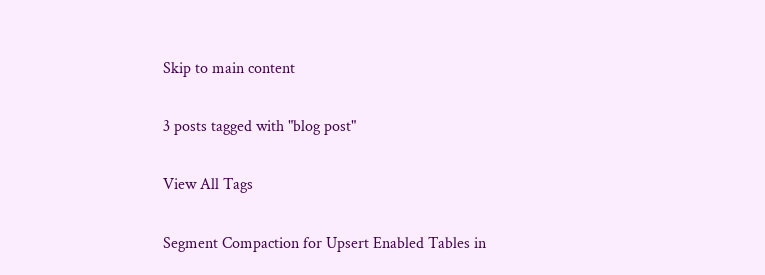Skip to main content

3 posts tagged with "blog post"

View All Tags

Segment Compaction for Upsert Enabled Tables in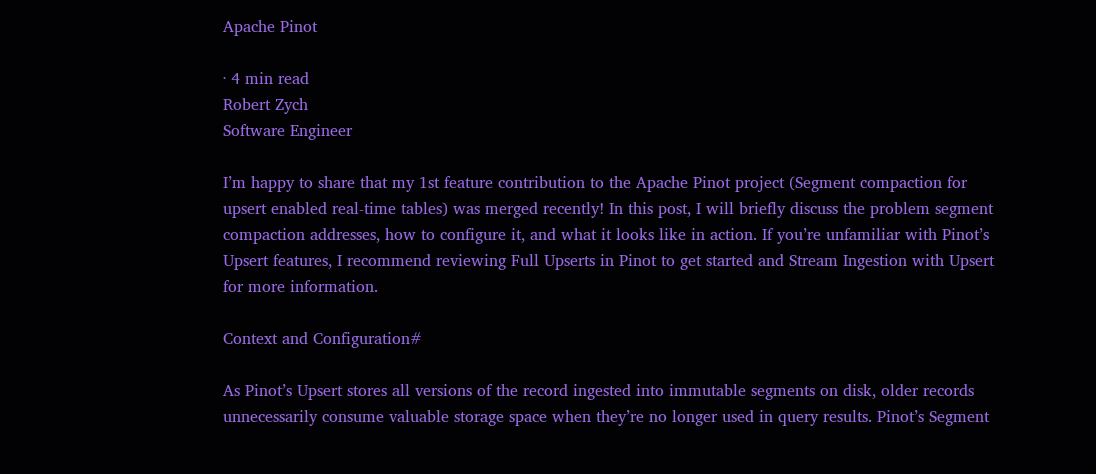Apache Pinot

· 4 min read
Robert Zych
Software Engineer

I’m happy to share that my 1st feature contribution to the Apache Pinot project (Segment compaction for upsert enabled real-time tables) was merged recently! In this post, I will briefly discuss the problem segment compaction addresses, how to configure it, and what it looks like in action. If you’re unfamiliar with Pinot’s Upsert features, I recommend reviewing Full Upserts in Pinot to get started and Stream Ingestion with Upsert for more information.

Context and Configuration#

As Pinot’s Upsert stores all versions of the record ingested into immutable segments on disk, older records unnecessarily consume valuable storage space when they’re no longer used in query results. Pinot’s Segment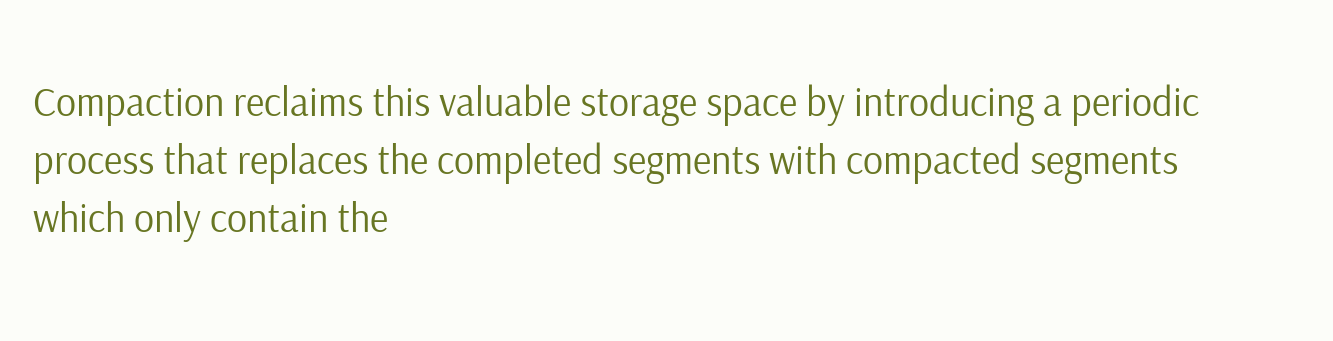Compaction reclaims this valuable storage space by introducing a periodic process that replaces the completed segments with compacted segments which only contain the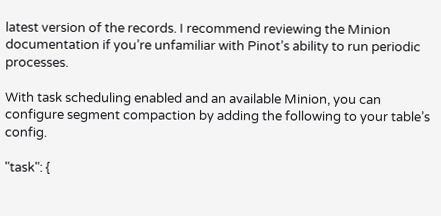latest version of the records. I recommend reviewing the Minion documentation if you’re unfamiliar with Pinot’s ability to run periodic processes.

With task scheduling enabled and an available Minion, you can configure segment compaction by adding the following to your table’s config.

"task": {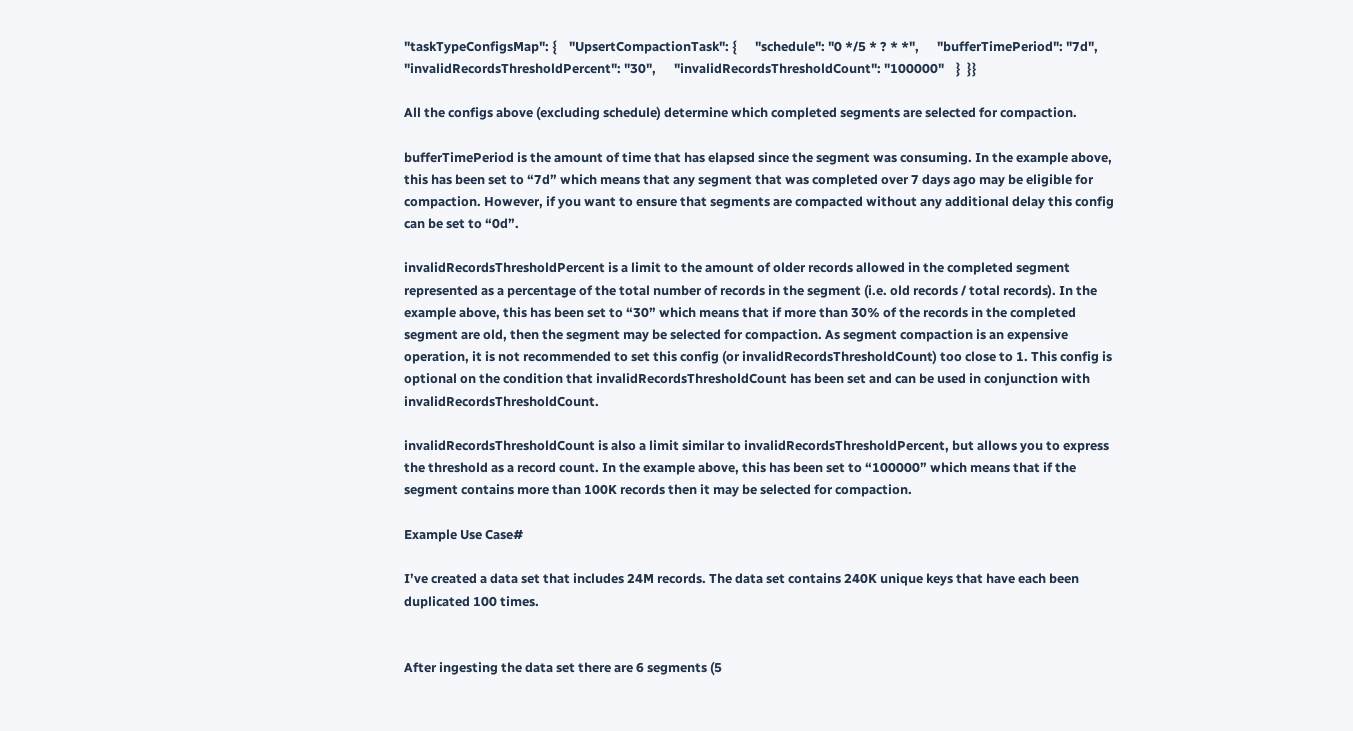"taskTypeConfigsMap": {    "UpsertCompactionTask": {      "schedule": "0 */5 * ? * *",      "bufferTimePeriod": "7d",      "invalidRecordsThresholdPercent": "30",      "invalidRecordsThresholdCount": "100000"    }  }}

All the configs above (excluding schedule) determine which completed segments are selected for compaction.

bufferTimePeriod is the amount of time that has elapsed since the segment was consuming. In the example above, this has been set to “7d” which means that any segment that was completed over 7 days ago may be eligible for compaction. However, if you want to ensure that segments are compacted without any additional delay this config can be set to “0d”.

invalidRecordsThresholdPercent is a limit to the amount of older records allowed in the completed segment represented as a percentage of the total number of records in the segment (i.e. old records / total records). In the example above, this has been set to “30” which means that if more than 30% of the records in the completed segment are old, then the segment may be selected for compaction. As segment compaction is an expensive operation, it is not recommended to set this config (or invalidRecordsThresholdCount) too close to 1. This config is optional on the condition that invalidRecordsThresholdCount has been set and can be used in conjunction with invalidRecordsThresholdCount.

invalidRecordsThresholdCount is also a limit similar to invalidRecordsThresholdPercent, but allows you to express the threshold as a record count. In the example above, this has been set to “100000” which means that if the segment contains more than 100K records then it may be selected for compaction.

Example Use Case#

I’ve created a data set that includes 24M records. The data set contains 240K unique keys that have each been duplicated 100 times.


After ingesting the data set there are 6 segments (5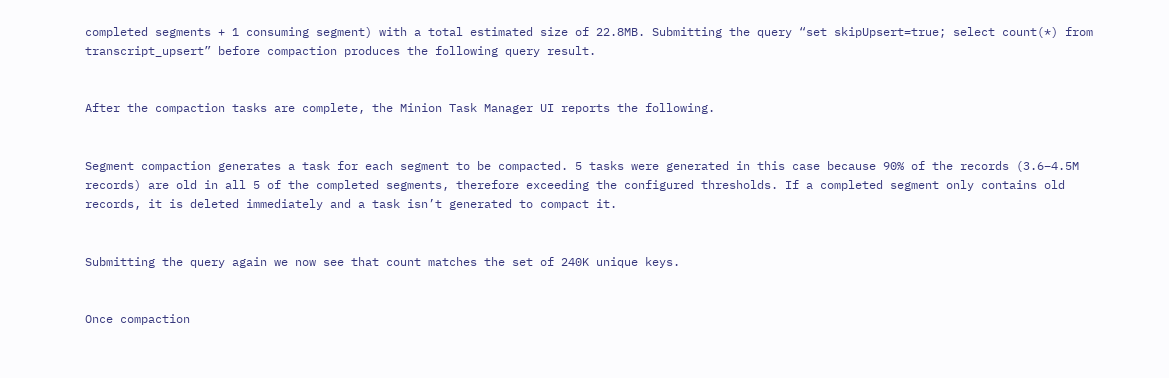completed segments + 1 consuming segment) with a total estimated size of 22.8MB. Submitting the query “set skipUpsert=true; select count(*) from transcript_upsert” before compaction produces the following query result.


After the compaction tasks are complete, the Minion Task Manager UI reports the following.


Segment compaction generates a task for each segment to be compacted. 5 tasks were generated in this case because 90% of the records (3.6–4.5M records) are old in all 5 of the completed segments, therefore exceeding the configured thresholds. If a completed segment only contains old records, it is deleted immediately and a task isn’t generated to compact it.


Submitting the query again we now see that count matches the set of 240K unique keys.


Once compaction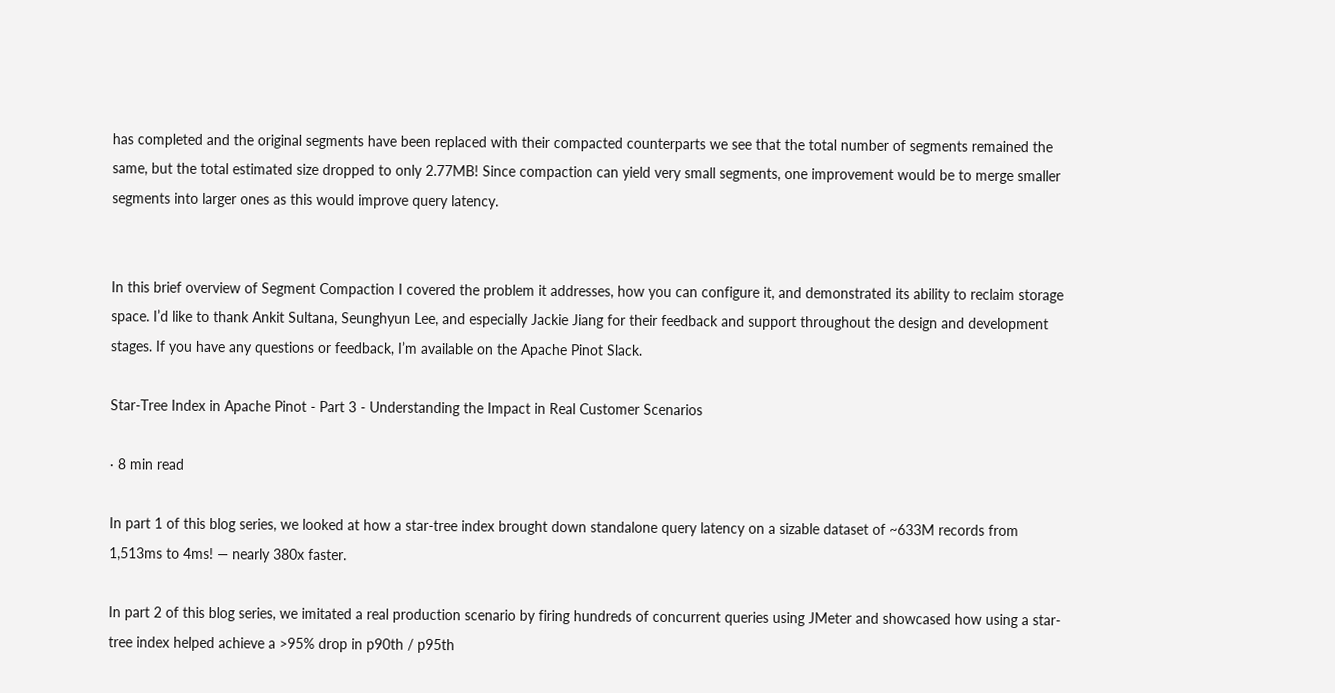has completed and the original segments have been replaced with their compacted counterparts we see that the total number of segments remained the same, but the total estimated size dropped to only 2.77MB! Since compaction can yield very small segments, one improvement would be to merge smaller segments into larger ones as this would improve query latency.


In this brief overview of Segment Compaction I covered the problem it addresses, how you can configure it, and demonstrated its ability to reclaim storage space. I’d like to thank Ankit Sultana, Seunghyun Lee, and especially Jackie Jiang for their feedback and support throughout the design and development stages. If you have any questions or feedback, I’m available on the Apache Pinot Slack.

Star-Tree Index in Apache Pinot - Part 3 - Understanding the Impact in Real Customer Scenarios

· 8 min read

In part 1 of this blog series, we looked at how a star-tree index brought down standalone query latency on a sizable dataset of ~633M records from 1,513ms to 4ms! — nearly 380x faster.

In part 2 of this blog series, we imitated a real production scenario by firing hundreds of concurrent queries using JMeter and showcased how using a star-tree index helped achieve a >95% drop in p90th / p95th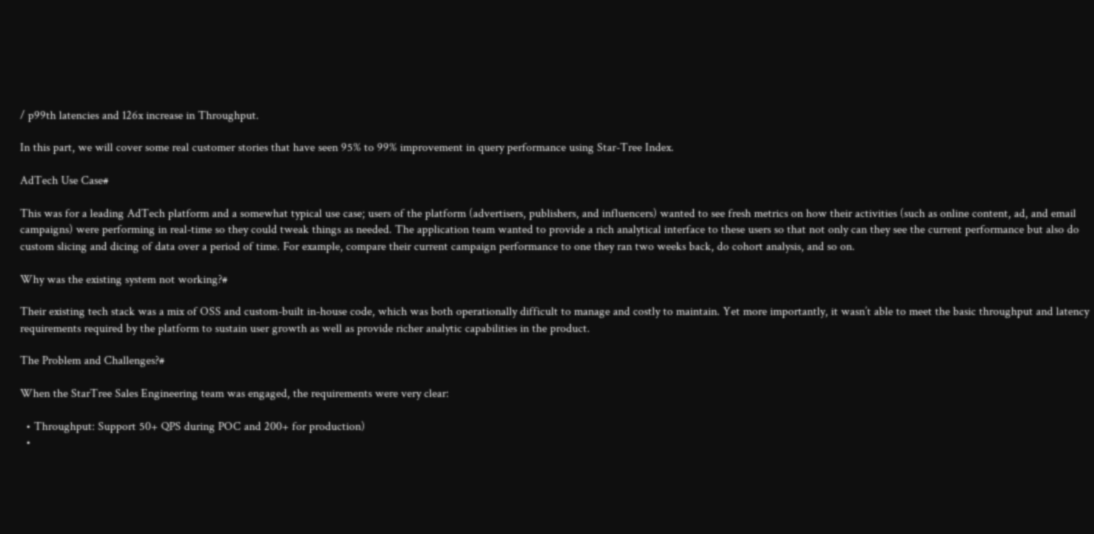/ p99th latencies and 126x increase in Throughput.

In this part, we will cover some real customer stories that have seen 95% to 99% improvement in query performance using Star-Tree Index.

AdTech Use Case#

This was for a leading AdTech platform and a somewhat typical use case; users of the platform (advertisers, publishers, and influencers) wanted to see fresh metrics on how their activities (such as online content, ad, and email campaigns) were performing in real-time so they could tweak things as needed. The application team wanted to provide a rich analytical interface to these users so that not only can they see the current performance but also do custom slicing and dicing of data over a period of time. For example, compare their current campaign performance to one they ran two weeks back, do cohort analysis, and so on.

Why was the existing system not working?#

Their existing tech stack was a mix of OSS and custom-built in-house code, which was both operationally difficult to manage and costly to maintain. Yet more importantly, it wasn’t able to meet the basic throughput and latency requirements required by the platform to sustain user growth as well as provide richer analytic capabilities in the product.

The Problem and Challenges?#

When the StarTree Sales Engineering team was engaged, the requirements were very clear:

  • Throughput: Support 50+ QPS during POC and 200+ for production)
  •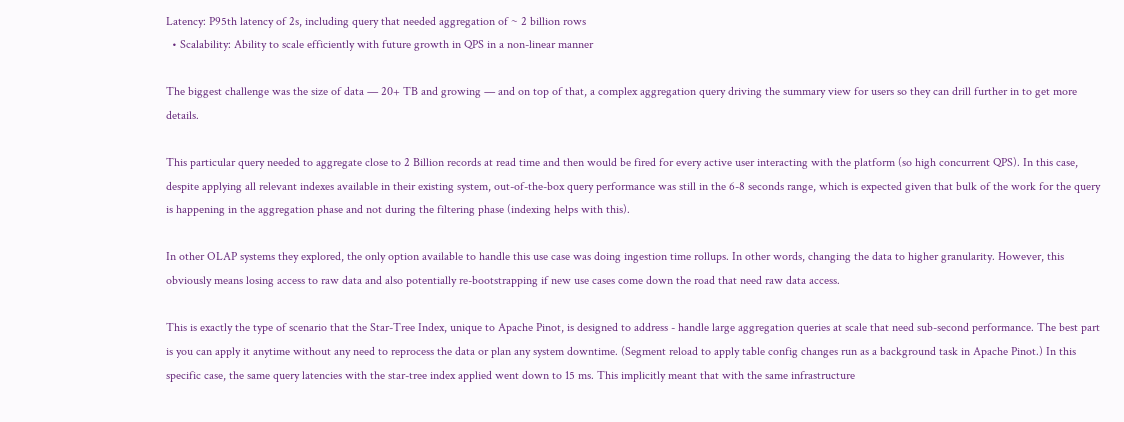Latency: P95th latency of 2s, including query that needed aggregation of ~ 2 billion rows
  • Scalability: Ability to scale efficiently with future growth in QPS in a non-linear manner

The biggest challenge was the size of data — 20+ TB and growing — and on top of that, a complex aggregation query driving the summary view for users so they can drill further in to get more details.

This particular query needed to aggregate close to 2 Billion records at read time and then would be fired for every active user interacting with the platform (so high concurrent QPS). In this case, despite applying all relevant indexes available in their existing system, out-of-the-box query performance was still in the 6-8 seconds range, which is expected given that bulk of the work for the query is happening in the aggregation phase and not during the filtering phase (indexing helps with this).

In other OLAP systems they explored, the only option available to handle this use case was doing ingestion time rollups. In other words, changing the data to higher granularity. However, this obviously means losing access to raw data and also potentially re-bootstrapping if new use cases come down the road that need raw data access.

This is exactly the type of scenario that the Star-Tree Index, unique to Apache Pinot, is designed to address - handle large aggregation queries at scale that need sub-second performance. The best part is you can apply it anytime without any need to reprocess the data or plan any system downtime. (Segment reload to apply table config changes run as a background task in Apache Pinot.) In this specific case, the same query latencies with the star-tree index applied went down to 15 ms. This implicitly meant that with the same infrastructure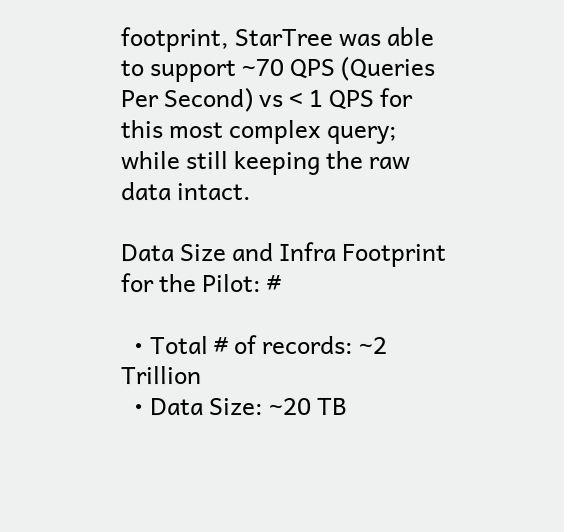footprint, StarTree was able to support ~70 QPS (Queries Per Second) vs < 1 QPS for this most complex query; while still keeping the raw data intact.

Data Size and Infra Footprint for the Pilot: #

  • Total # of records: ~2 Trillion
  • Data Size: ~20 TB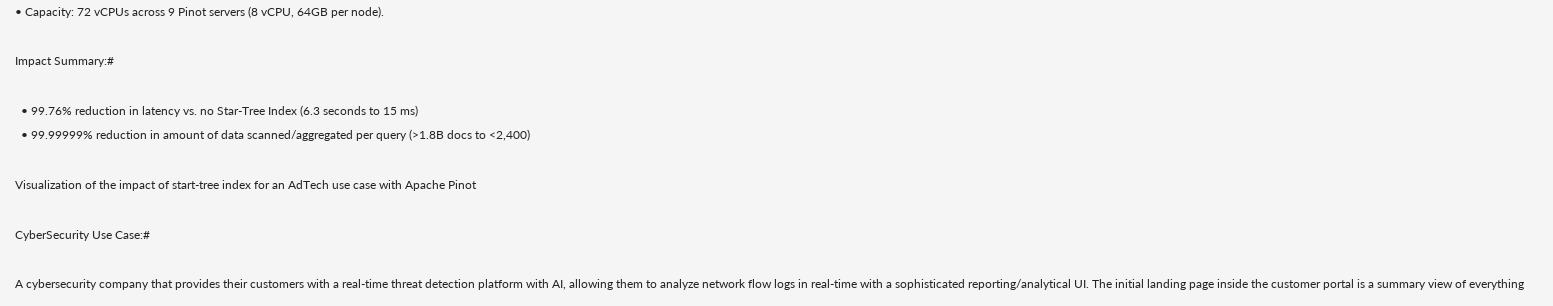• Capacity: 72 vCPUs across 9 Pinot servers (8 vCPU, 64GB per node).

Impact Summary:#

  • 99.76% reduction in latency vs. no Star-Tree Index (6.3 seconds to 15 ms)
  • 99.99999% reduction in amount of data scanned/aggregated per query (>1.8B docs to <2,400)

Visualization of the impact of start-tree index for an AdTech use case with Apache Pinot

CyberSecurity Use Case:#

A cybersecurity company that provides their customers with a real-time threat detection platform with AI, allowing them to analyze network flow logs in real-time with a sophisticated reporting/analytical UI. The initial landing page inside the customer portal is a summary view of everything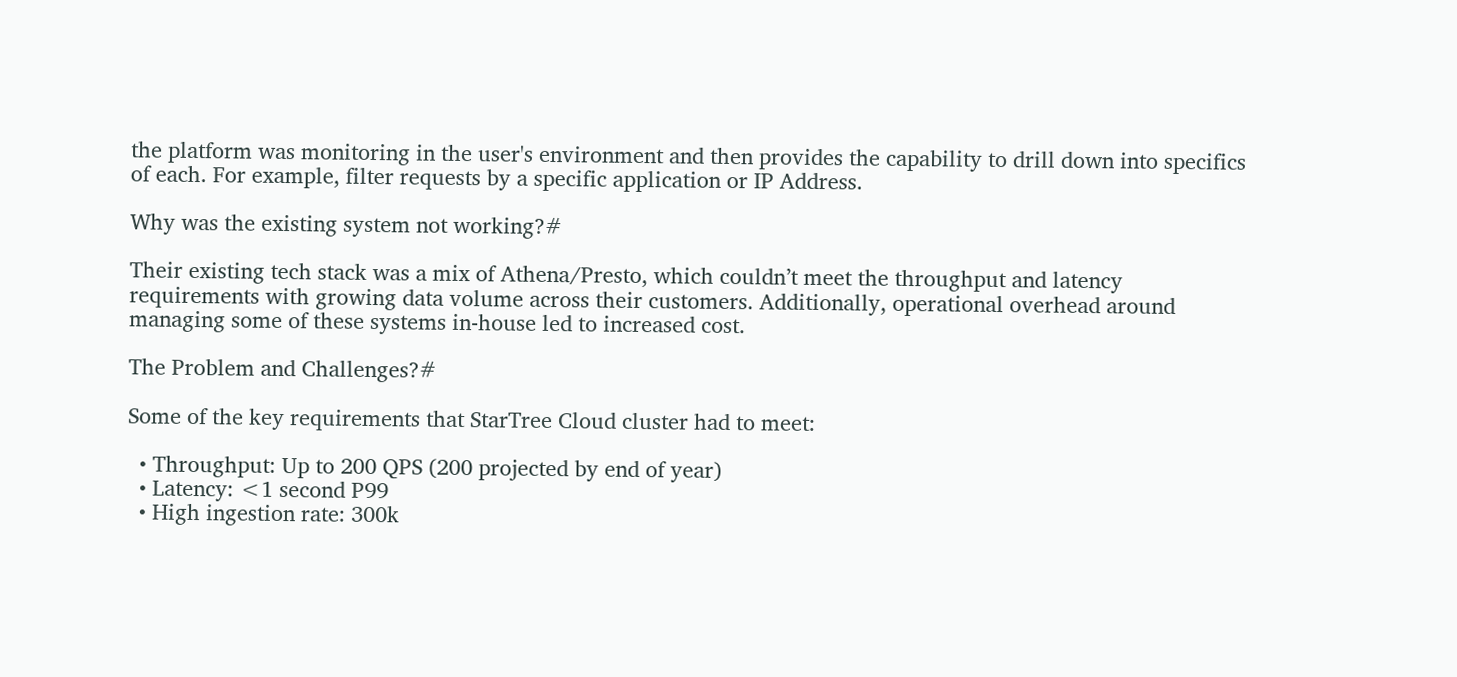the platform was monitoring in the user's environment and then provides the capability to drill down into specifics of each. For example, filter requests by a specific application or IP Address.

Why was the existing system not working?#

Their existing tech stack was a mix of Athena/Presto, which couldn’t meet the throughput and latency requirements with growing data volume across their customers. Additionally, operational overhead around managing some of these systems in-house led to increased cost.

The Problem and Challenges?#

Some of the key requirements that StarTree Cloud cluster had to meet:

  • Throughput: Up to 200 QPS (200 projected by end of year)
  • Latency: <1 second P99
  • High ingestion rate: 300k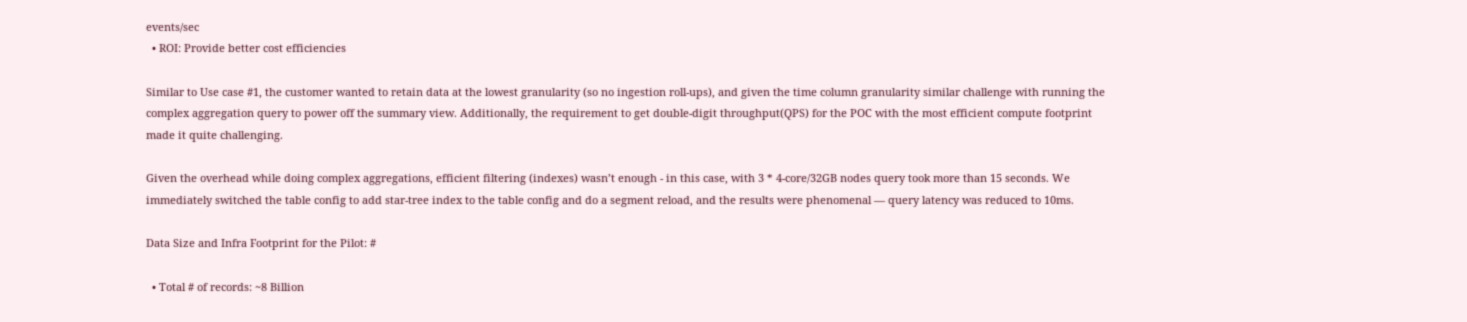events/sec
  • ROI: Provide better cost efficiencies

Similar to Use case #1, the customer wanted to retain data at the lowest granularity (so no ingestion roll-ups), and given the time column granularity similar challenge with running the complex aggregation query to power off the summary view. Additionally, the requirement to get double-digit throughput(QPS) for the POC with the most efficient compute footprint made it quite challenging.

Given the overhead while doing complex aggregations, efficient filtering (indexes) wasn’t enough - in this case, with 3 * 4-core/32GB nodes query took more than 15 seconds. We immediately switched the table config to add star-tree index to the table config and do a segment reload, and the results were phenomenal — query latency was reduced to 10ms.

Data Size and Infra Footprint for the Pilot: #

  • Total # of records: ~8 Billion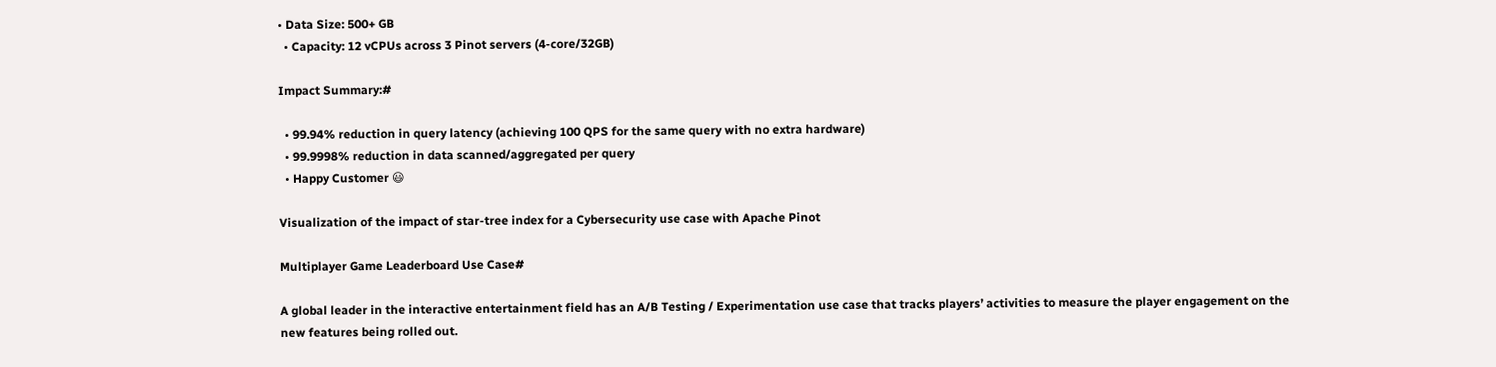• Data Size: 500+ GB
  • Capacity: 12 vCPUs across 3 Pinot servers (4-core/32GB)

Impact Summary:#

  • 99.94% reduction in query latency (achieving 100 QPS for the same query with no extra hardware)
  • 99.9998% reduction in data scanned/aggregated per query
  • Happy Customer 😃

Visualization of the impact of star-tree index for a Cybersecurity use case with Apache Pinot

Multiplayer Game Leaderboard Use Case#

A global leader in the interactive entertainment field has an A/B Testing / Experimentation use case that tracks players’ activities to measure the player engagement on the new features being rolled out.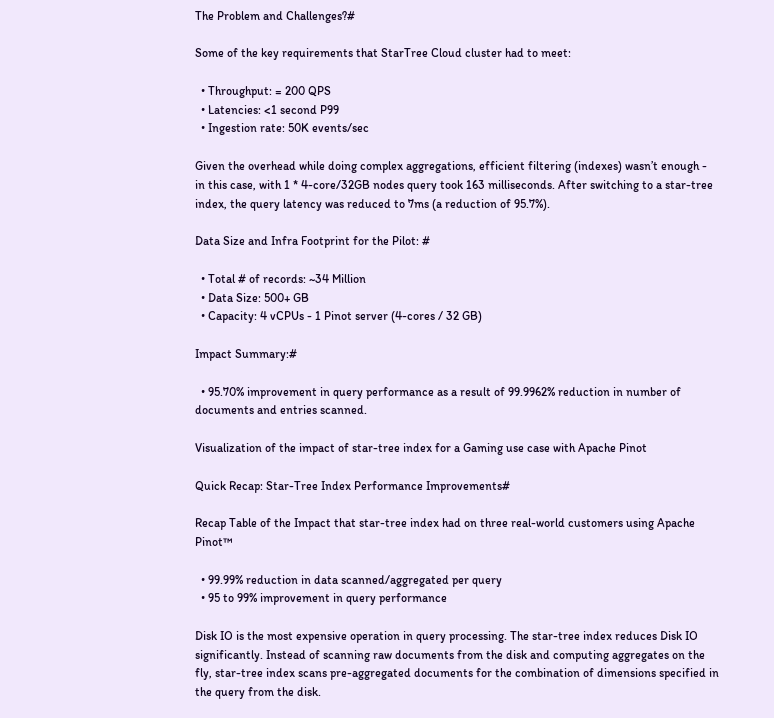The Problem and Challenges?#

Some of the key requirements that StarTree Cloud cluster had to meet:

  • Throughput: = 200 QPS
  • Latencies: <1 second P99
  • Ingestion rate: 50K events/sec

Given the overhead while doing complex aggregations, efficient filtering (indexes) wasn’t enough - in this case, with 1 * 4-core/32GB nodes query took 163 milliseconds. After switching to a star-tree index, the query latency was reduced to 7ms (a reduction of 95.7%).

Data Size and Infra Footprint for the Pilot: #

  • Total # of records: ~34 Million
  • Data Size: 500+ GB
  • Capacity: 4 vCPUs - 1 Pinot server (4-cores / 32 GB)

Impact Summary:#

  • 95.70% improvement in query performance as a result of 99.9962% reduction in number of documents and entries scanned.

Visualization of the impact of star-tree index for a Gaming use case with Apache Pinot

Quick Recap: Star-Tree Index Performance Improvements#

Recap Table of the Impact that star-tree index had on three real-world customers using Apache Pinot™

  • 99.99% reduction in data scanned/aggregated per query
  • 95 to 99% improvement in query performance

Disk IO is the most expensive operation in query processing. The star-tree index reduces Disk IO significantly. Instead of scanning raw documents from the disk and computing aggregates on the fly, star-tree index scans pre-aggregated documents for the combination of dimensions specified in the query from the disk.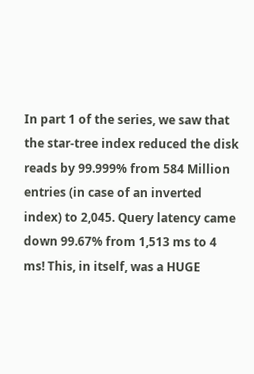In part 1 of the series, we saw that the star-tree index reduced the disk reads by 99.999% from 584 Million entries (in case of an inverted index) to 2,045. Query latency came down 99.67% from 1,513 ms to 4 ms! This, in itself, was a HUGE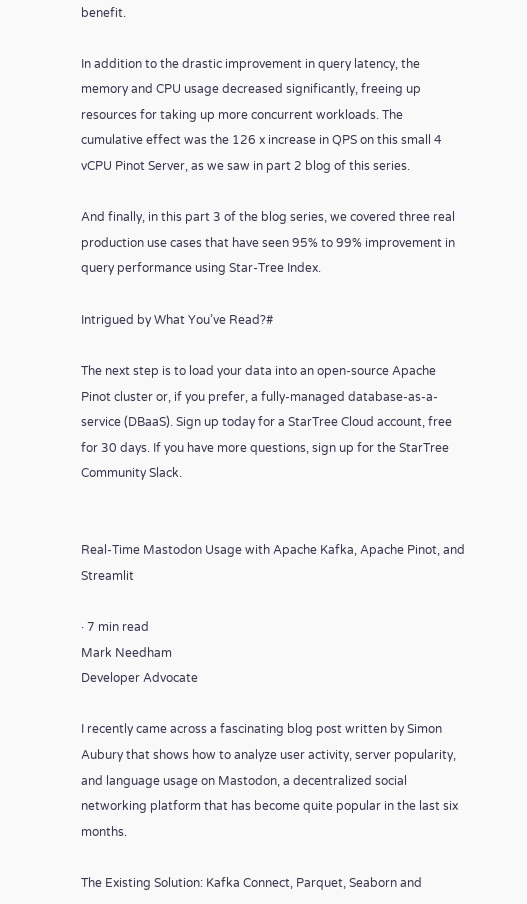benefit.

In addition to the drastic improvement in query latency, the memory and CPU usage decreased significantly, freeing up resources for taking up more concurrent workloads. The cumulative effect was the 126 x increase in QPS on this small 4 vCPU Pinot Server, as we saw in part 2 blog of this series.

And finally, in this part 3 of the blog series, we covered three real production use cases that have seen 95% to 99% improvement in query performance using Star-Tree Index.

Intrigued by What You’ve Read?#

The next step is to load your data into an open-source Apache Pinot cluster or, if you prefer, a fully-managed database-as-a-service (DBaaS). Sign up today for a StarTree Cloud account, free for 30 days. If you have more questions, sign up for the StarTree Community Slack.


Real-Time Mastodon Usage with Apache Kafka, Apache Pinot, and Streamlit

· 7 min read
Mark Needham
Developer Advocate

I recently came across a fascinating blog post written by Simon Aubury that shows how to analyze user activity, server popularity, and language usage on Mastodon, a decentralized social networking platform that has become quite popular in the last six months.

The Existing Solution: Kafka Connect, Parquet, Seaborn and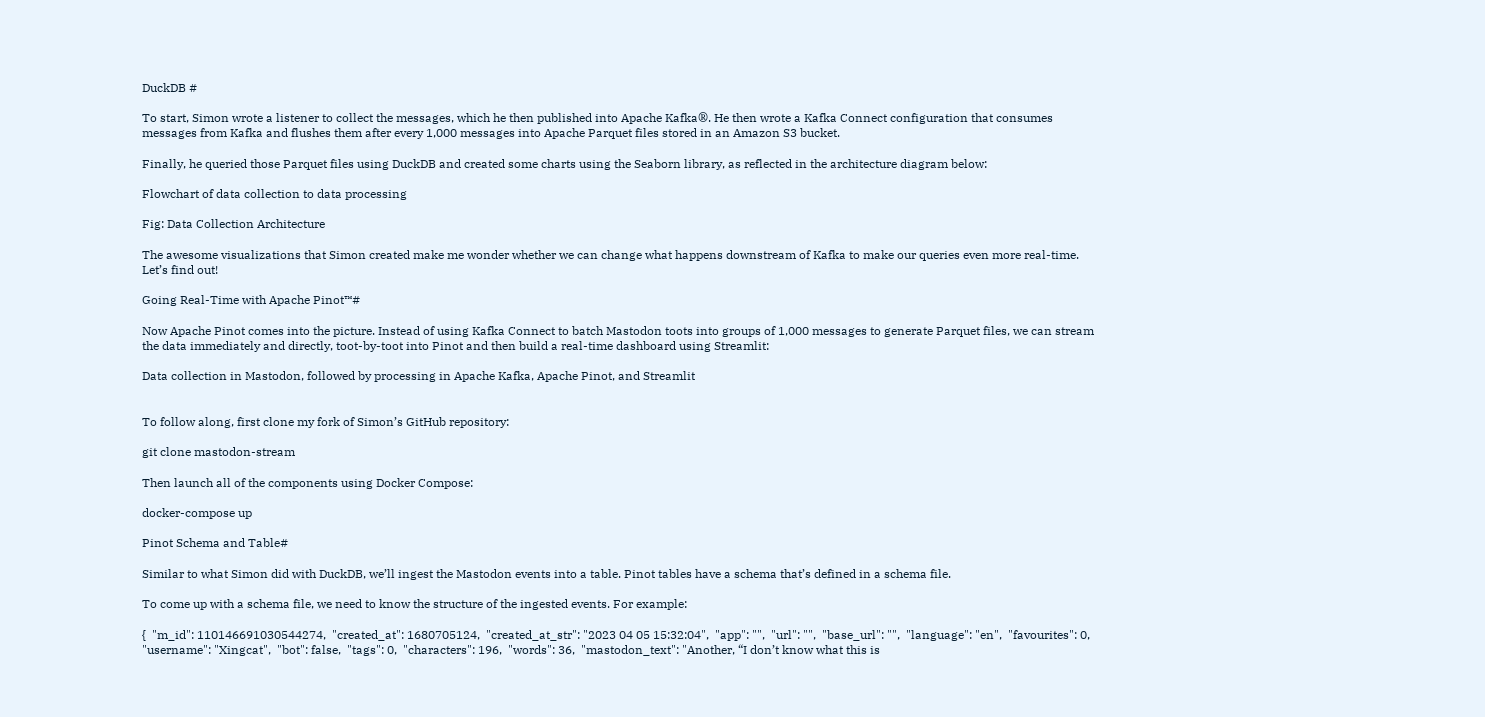DuckDB #

To start, Simon wrote a listener to collect the messages, which he then published into Apache Kafka®. He then wrote a Kafka Connect configuration that consumes messages from Kafka and flushes them after every 1,000 messages into Apache Parquet files stored in an Amazon S3 bucket.

Finally, he queried those Parquet files using DuckDB and created some charts using the Seaborn library, as reflected in the architecture diagram below:

Flowchart of data collection to data processing

Fig: Data Collection Architecture

The awesome visualizations that Simon created make me wonder whether we can change what happens downstream of Kafka to make our queries even more real-time. Let’s find out!

Going Real-Time with Apache Pinot™#

Now Apache Pinot comes into the picture. Instead of using Kafka Connect to batch Mastodon toots into groups of 1,000 messages to generate Parquet files, we can stream the data immediately and directly, toot-by-toot into Pinot and then build a real-time dashboard using Streamlit:

Data collection in Mastodon, followed by processing in Apache Kafka, Apache Pinot, and Streamlit


To follow along, first clone my fork of Simon’s GitHub repository:

git clone mastodon-stream

Then launch all of the components using Docker Compose:

docker-compose up

Pinot Schema and Table#

Similar to what Simon did with DuckDB, we’ll ingest the Mastodon events into a table. Pinot tables have a schema that’s defined in a schema file.

To come up with a schema file, we need to know the structure of the ingested events. For example:

{  "m_id": 110146691030544274,  "created_at": 1680705124,  "created_at_str": "2023 04 05 15:32:04",  "app": "",  "url": "",  "base_url": "",  "language": "en",  "favourites": 0,  "username": "Xingcat",  "bot": false,  "tags": 0,  "characters": 196,  "words": 36,  "mastodon_text": "Another, “I don’t know what this is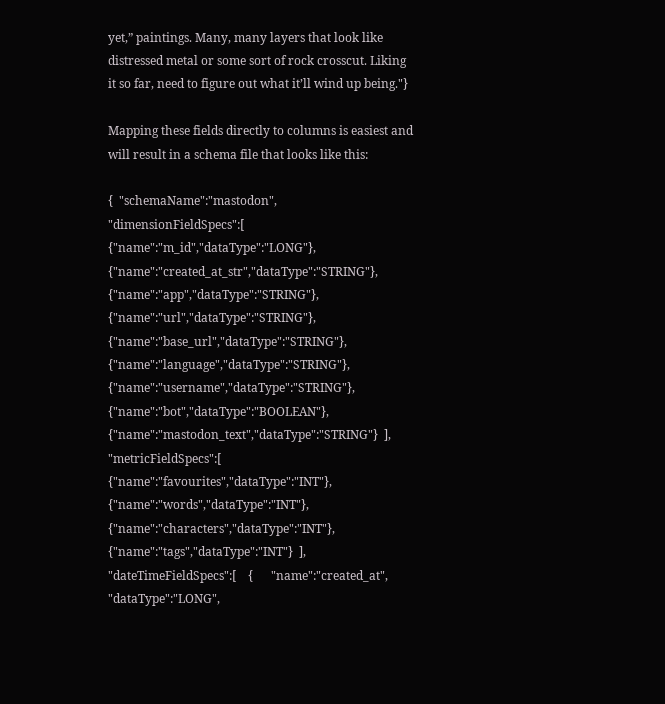yet,” paintings. Many, many layers that look like distressed metal or some sort of rock crosscut. Liking it so far, need to figure out what it’ll wind up being."}

Mapping these fields directly to columns is easiest and will result in a schema file that looks like this:

{  "schemaName":"mastodon",  "dimensionFieldSpecs":[    {"name":"m_id","dataType":"LONG"},    {"name":"created_at_str","dataType":"STRING"},    {"name":"app","dataType":"STRING"},    {"name":"url","dataType":"STRING"},    {"name":"base_url","dataType":"STRING"},    {"name":"language","dataType":"STRING"},    {"name":"username","dataType":"STRING"},    {"name":"bot","dataType":"BOOLEAN"},        {"name":"mastodon_text","dataType":"STRING"}  ],  "metricFieldSpecs":[    {"name":"favourites","dataType":"INT"},    {"name":"words","dataType":"INT"},    {"name":"characters","dataType":"INT"},    {"name":"tags","dataType":"INT"}  ],  "dateTimeFieldSpecs":[    {      "name":"created_at",      "dataType":"LONG",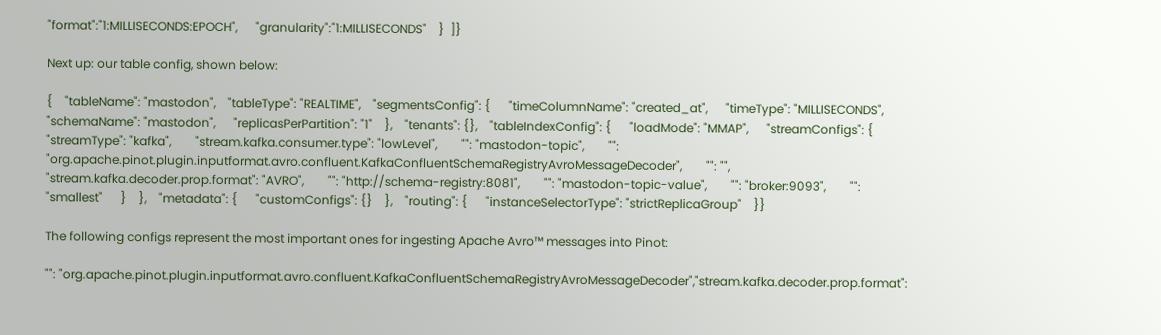"format":"1:MILLISECONDS:EPOCH",      "granularity":"1:MILLISECONDS"    }  ]}

Next up: our table config, shown below:

{    "tableName": "mastodon",    "tableType": "REALTIME",    "segmentsConfig": {      "timeColumnName": "created_at",      "timeType": "MILLISECONDS",      "schemaName": "mastodon",      "replicasPerPartition": "1"    },    "tenants": {},    "tableIndexConfig": {      "loadMode": "MMAP",      "streamConfigs": {        "streamType": "kafka",        "stream.kafka.consumer.type": "lowLevel",        "": "mastodon-topic",        "": "org.apache.pinot.plugin.inputformat.avro.confluent.KafkaConfluentSchemaRegistryAvroMessageDecoder",        "": "",        "stream.kafka.decoder.prop.format": "AVRO",        "": "http://schema-registry:8081",        "": "mastodon-topic-value",        "": "broker:9093",        "": "smallest"      }    },    "metadata": {      "customConfigs": {}    },    "routing": {      "instanceSelectorType": "strictReplicaGroup"    }}

The following configs represent the most important ones for ingesting Apache Avro™ messages into Pinot:

"": "org.apache.pinot.plugin.inputformat.avro.confluent.KafkaConfluentSchemaRegistryAvroMessageDecoder","stream.kafka.decoder.prop.format":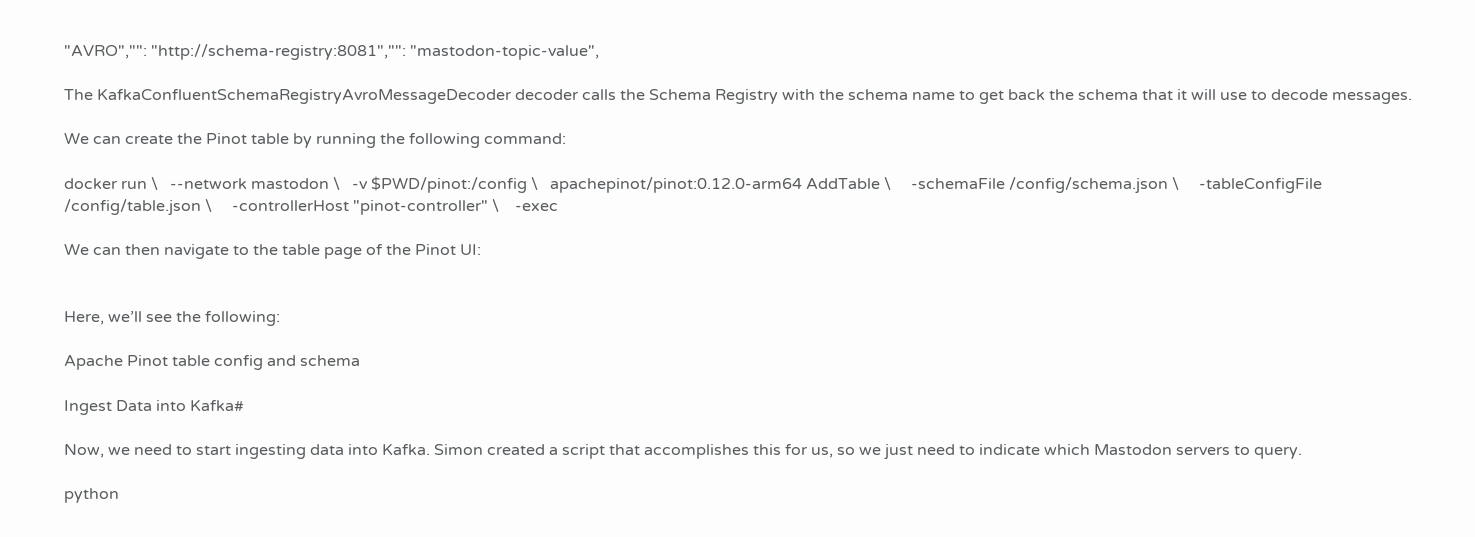"AVRO","": "http://schema-registry:8081","": "mastodon-topic-value",

The KafkaConfluentSchemaRegistryAvroMessageDecoder decoder calls the Schema Registry with the schema name to get back the schema that it will use to decode messages.

We can create the Pinot table by running the following command:

docker run \   --network mastodon \   -v $PWD/pinot:/config \   apachepinot/pinot:0.12.0-arm64 AddTable \     -schemaFile /config/schema.json \     -tableConfigFile /config/table.json \     -controllerHost "pinot-controller" \    -exec

We can then navigate to the table page of the Pinot UI:


Here, we’ll see the following:

Apache Pinot table config and schema

Ingest Data into Kafka#

Now, we need to start ingesting data into Kafka. Simon created a script that accomplishes this for us, so we just need to indicate which Mastodon servers to query.

python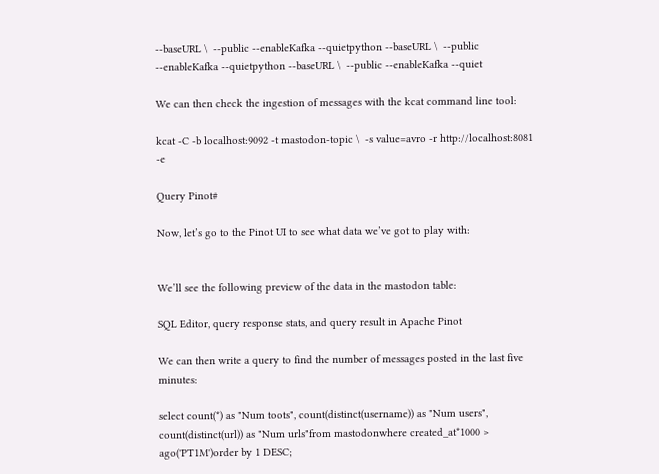--baseURL \  --public --enableKafka --quietpython --baseURL \  --public --enableKafka --quietpython --baseURL \  --public --enableKafka --quiet

We can then check the ingestion of messages with the kcat command line tool:

kcat -C -b localhost:9092 -t mastodon-topic \  -s value=avro -r http://localhost:8081 -e

Query Pinot#

Now, let’s go to the Pinot UI to see what data we’ve got to play with:


We’ll see the following preview of the data in the mastodon table:

SQL Editor, query response stats, and query result in Apache Pinot

We can then write a query to find the number of messages posted in the last five minutes:

select count(*) as "Num toots", count(distinct(username)) as "Num users", count(distinct(url)) as "Num urls"from mastodonwhere created_at*1000 > ago('PT1M')order by 1 DESC;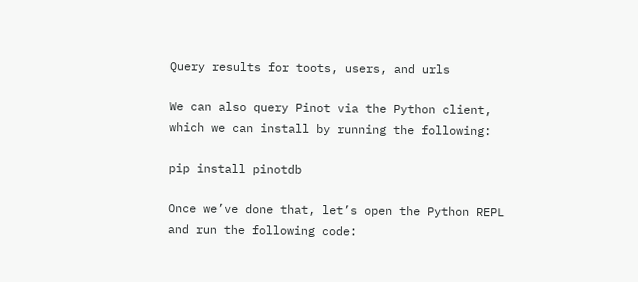Query results for toots, users, and urls

We can also query Pinot via the Python client, which we can install by running the following:

pip install pinotdb

Once we’ve done that, let’s open the Python REPL and run the following code: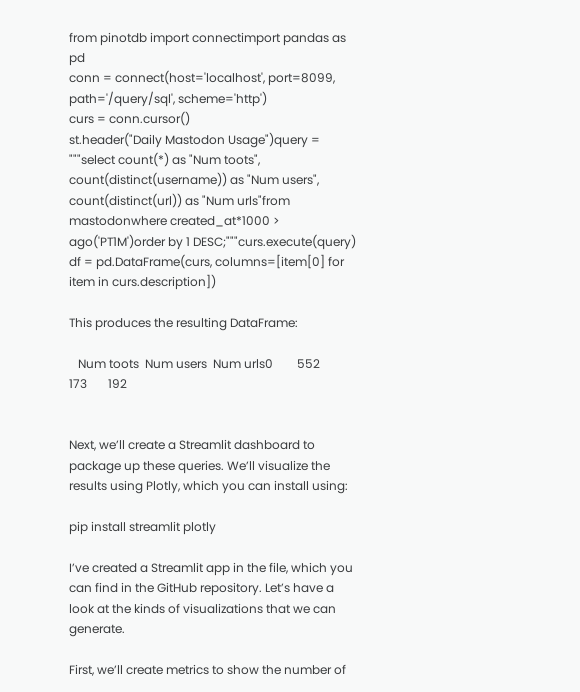from pinotdb import connectimport pandas as pd
conn = connect(host='localhost', port=8099, path='/query/sql', scheme='http')
curs = conn.cursor()
st.header("Daily Mastodon Usage")query = """select count(*) as "Num toots", count(distinct(username)) as "Num users", count(distinct(url)) as "Num urls"from mastodonwhere created_at*1000 > ago('PT1M')order by 1 DESC;"""curs.execute(query)
df = pd.DataFrame(curs, columns=[item[0] for item in curs.description])

This produces the resulting DataFrame:

   Num toots  Num users  Num urls0        552        173       192


Next, we’ll create a Streamlit dashboard to package up these queries. We’ll visualize the results using Plotly, which you can install using:

pip install streamlit plotly

I’ve created a Streamlit app in the file, which you can find in the GitHub repository. Let’s have a look at the kinds of visualizations that we can generate.

First, we’ll create metrics to show the number of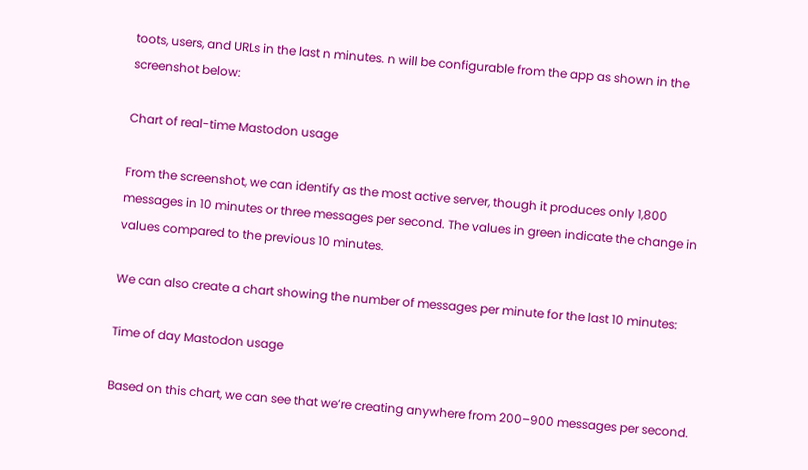toots, users, and URLs in the last n minutes. n will be configurable from the app as shown in the screenshot below:

Chart of real-time Mastodon usage

From the screenshot, we can identify as the most active server, though it produces only 1,800 messages in 10 minutes or three messages per second. The values in green indicate the change in values compared to the previous 10 minutes.

We can also create a chart showing the number of messages per minute for the last 10 minutes:

Time of day Mastodon usage

Based on this chart, we can see that we’re creating anywhere from 200–900 messages per second.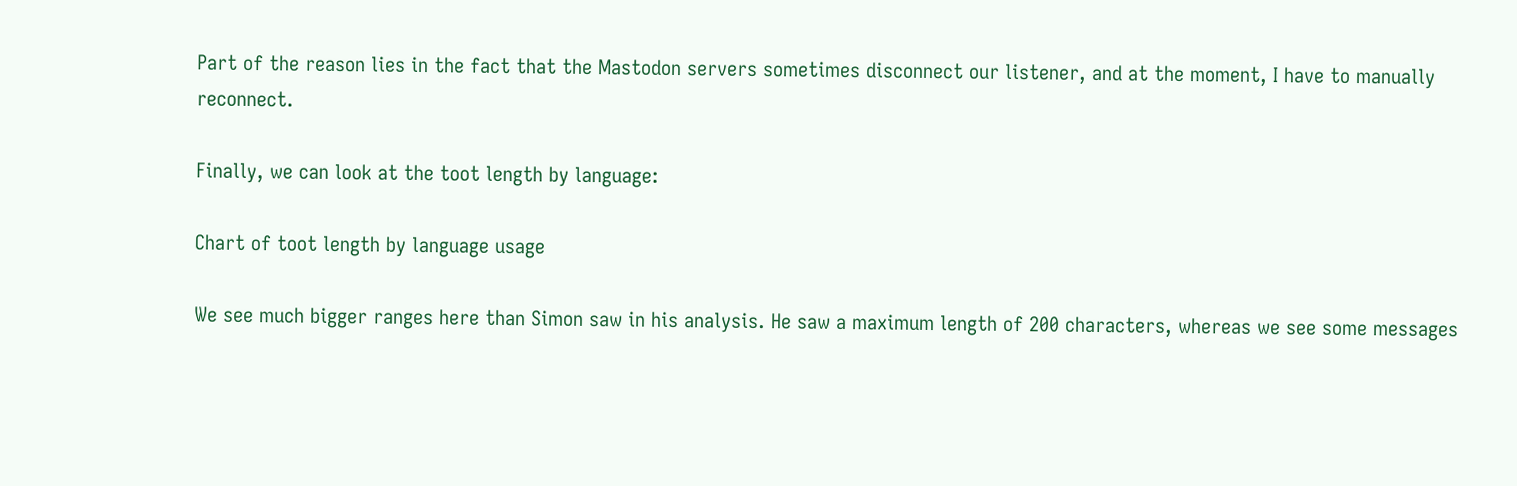Part of the reason lies in the fact that the Mastodon servers sometimes disconnect our listener, and at the moment, I have to manually reconnect.

Finally, we can look at the toot length by language:

Chart of toot length by language usage

We see much bigger ranges here than Simon saw in his analysis. He saw a maximum length of 200 characters, whereas we see some messages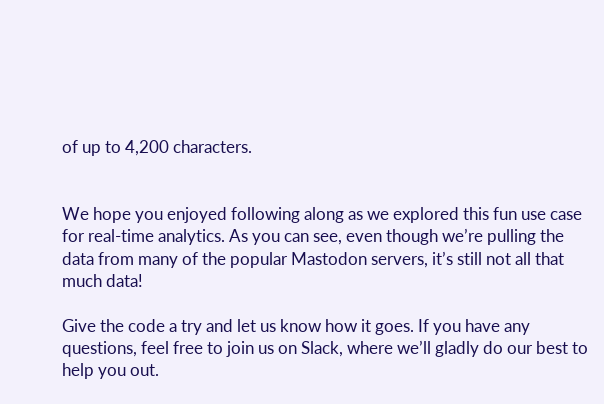of up to 4,200 characters.


We hope you enjoyed following along as we explored this fun use case for real-time analytics. As you can see, even though we’re pulling the data from many of the popular Mastodon servers, it’s still not all that much data!

Give the code a try and let us know how it goes. If you have any questions, feel free to join us on Slack, where we’ll gladly do our best to help you out.